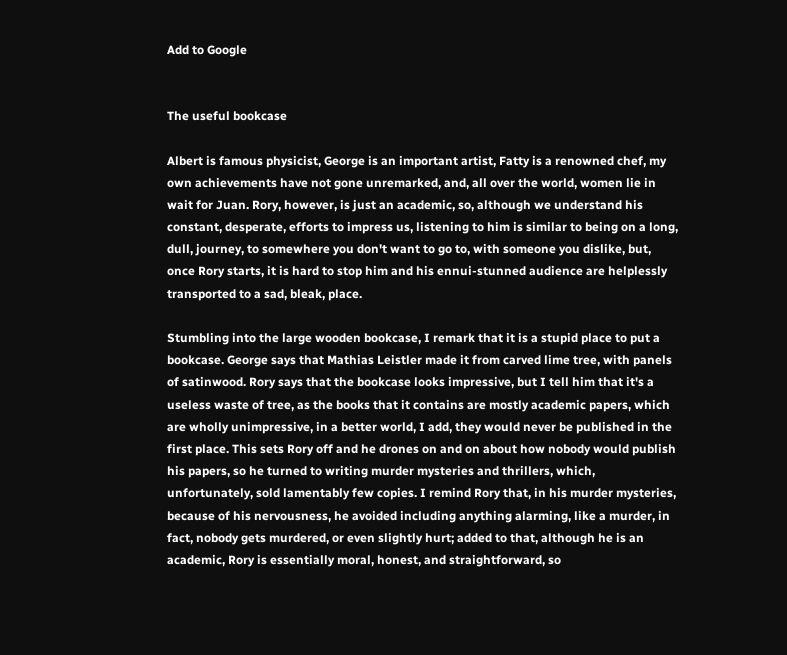Add to Google


The useful bookcase

Albert is famous physicist, George is an important artist, Fatty is a renowned chef, my own achievements have not gone unremarked, and, all over the world, women lie in wait for Juan. Rory, however, is just an academic, so, although we understand his constant, desperate, efforts to impress us, listening to him is similar to being on a long, dull, journey, to somewhere you don't want to go to, with someone you dislike, but, once Rory starts, it is hard to stop him and his ennui-stunned audience are helplessly transported to a sad, bleak, place.

Stumbling into the large wooden bookcase, I remark that it is a stupid place to put a bookcase. George says that Mathias Leistler made it from carved lime tree, with panels of satinwood. Rory says that the bookcase looks impressive, but I tell him that it's a useless waste of tree, as the books that it contains are mostly academic papers, which are wholly unimpressive, in a better world, I add, they would never be published in the first place. This sets Rory off and he drones on and on about how nobody would publish his papers, so he turned to writing murder mysteries and thrillers, which, unfortunately, sold lamentably few copies. I remind Rory that, in his murder mysteries, because of his nervousness, he avoided including anything alarming, like a murder, in fact, nobody gets murdered, or even slightly hurt; added to that, although he is an academic, Rory is essentially moral, honest, and straightforward, so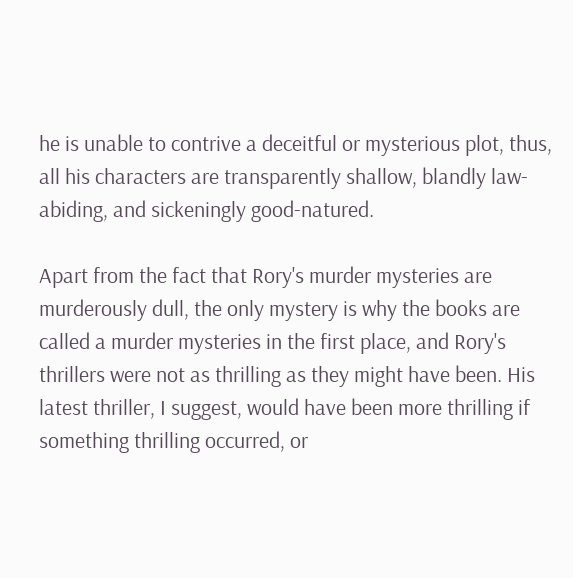he is unable to contrive a deceitful or mysterious plot, thus, all his characters are transparently shallow, blandly law-abiding, and sickeningly good-natured.

Apart from the fact that Rory's murder mysteries are murderously dull, the only mystery is why the books are called a murder mysteries in the first place, and Rory's thrillers were not as thrilling as they might have been. His latest thriller, I suggest, would have been more thrilling if something thrilling occurred, or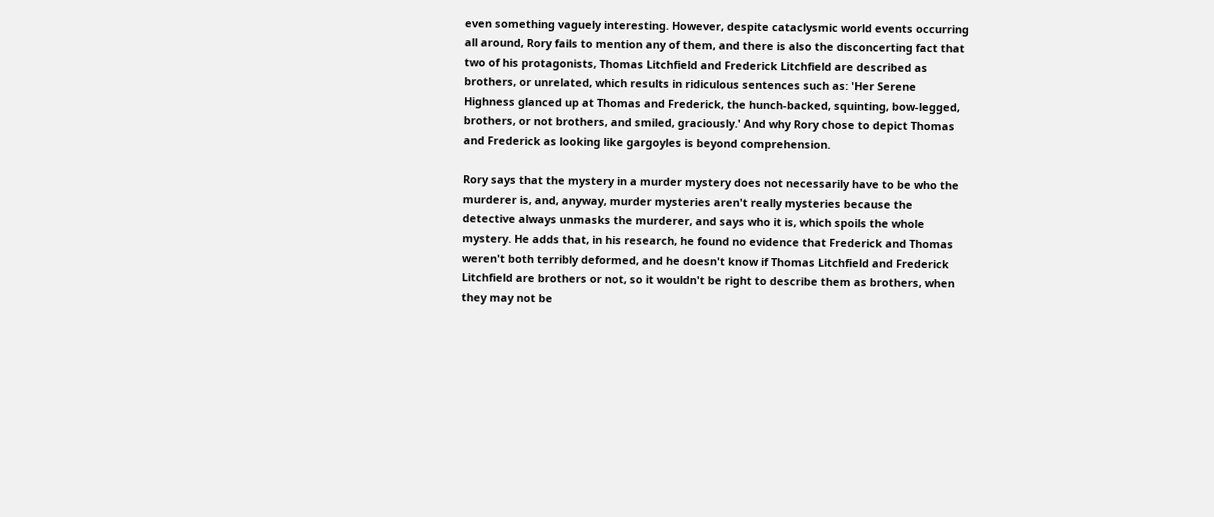even something vaguely interesting. However, despite cataclysmic world events occurring all around, Rory fails to mention any of them, and there is also the disconcerting fact that two of his protagonists, Thomas Litchfield and Frederick Litchfield are described as brothers, or unrelated, which results in ridiculous sentences such as: 'Her Serene Highness glanced up at Thomas and Frederick, the hunch-backed, squinting, bow-legged, brothers, or not brothers, and smiled, graciously.' And why Rory chose to depict Thomas and Frederick as looking like gargoyles is beyond comprehension.

Rory says that the mystery in a murder mystery does not necessarily have to be who the murderer is, and, anyway, murder mysteries aren't really mysteries because the detective always unmasks the murderer, and says who it is, which spoils the whole mystery. He adds that, in his research, he found no evidence that Frederick and Thomas weren't both terribly deformed, and he doesn't know if Thomas Litchfield and Frederick Litchfield are brothers or not, so it wouldn't be right to describe them as brothers, when they may not be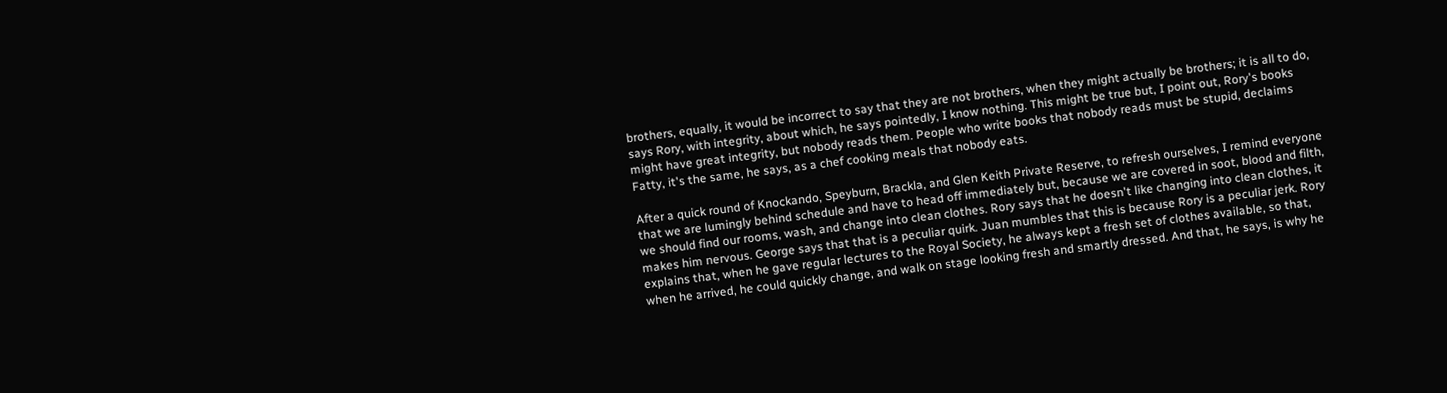brothers, equally, it would be incorrect to say that they are not brothers, when they might actually be brothers; it is all to do, says Rory, with integrity, about which, he says pointedly, I know nothing. This might be true but, I point out, Rory's books might have great integrity, but nobody reads them. People who write books that nobody reads must be stupid, declaims Fatty, it's the same, he says, as a chef cooking meals that nobody eats.

After a quick round of Knockando, Speyburn, Brackla, and Glen Keith Private Reserve, to refresh ourselves, I remind everyone that we are lumingly behind schedule and have to head off immediately but, because we are covered in soot, blood and filth, we should find our rooms, wash, and change into clean clothes. Rory says that he doesn't like changing into clean clothes, it makes him nervous. George says that that is a peculiar quirk. Juan mumbles that this is because Rory is a peculiar jerk. Rory explains that, when he gave regular lectures to the Royal Society, he always kept a fresh set of clothes available, so that, when he arrived, he could quickly change, and walk on stage looking fresh and smartly dressed. And that, he says, is why he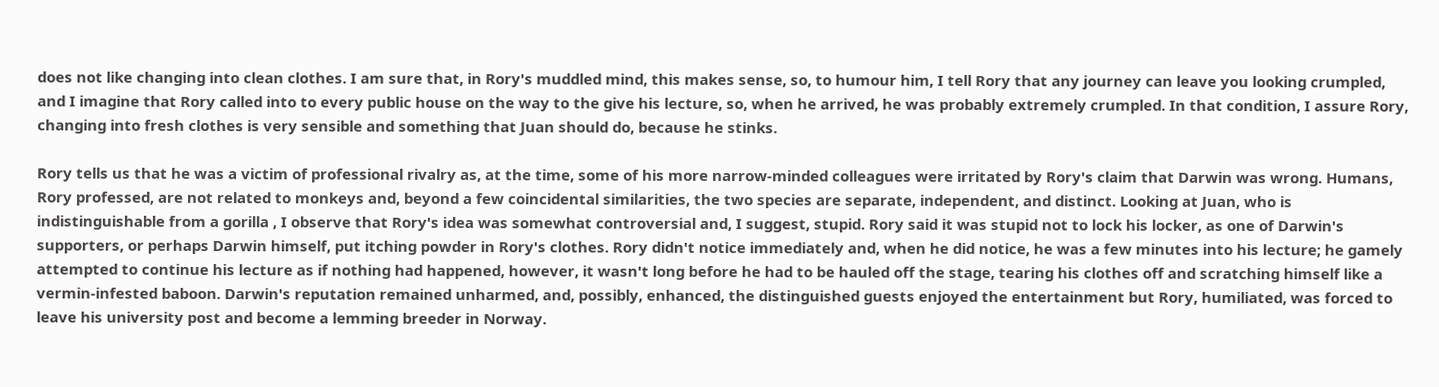does not like changing into clean clothes. I am sure that, in Rory's muddled mind, this makes sense, so, to humour him, I tell Rory that any journey can leave you looking crumpled, and I imagine that Rory called into to every public house on the way to the give his lecture, so, when he arrived, he was probably extremely crumpled. In that condition, I assure Rory, changing into fresh clothes is very sensible and something that Juan should do, because he stinks.

Rory tells us that he was a victim of professional rivalry as, at the time, some of his more narrow-minded colleagues were irritated by Rory's claim that Darwin was wrong. Humans, Rory professed, are not related to monkeys and, beyond a few coincidental similarities, the two species are separate, independent, and distinct. Looking at Juan, who is indistinguishable from a gorilla , I observe that Rory's idea was somewhat controversial and, I suggest, stupid. Rory said it was stupid not to lock his locker, as one of Darwin's supporters, or perhaps Darwin himself, put itching powder in Rory's clothes. Rory didn't notice immediately and, when he did notice, he was a few minutes into his lecture; he gamely attempted to continue his lecture as if nothing had happened, however, it wasn't long before he had to be hauled off the stage, tearing his clothes off and scratching himself like a vermin-infested baboon. Darwin's reputation remained unharmed, and, possibly, enhanced, the distinguished guests enjoyed the entertainment but Rory, humiliated, was forced to leave his university post and become a lemming breeder in Norway.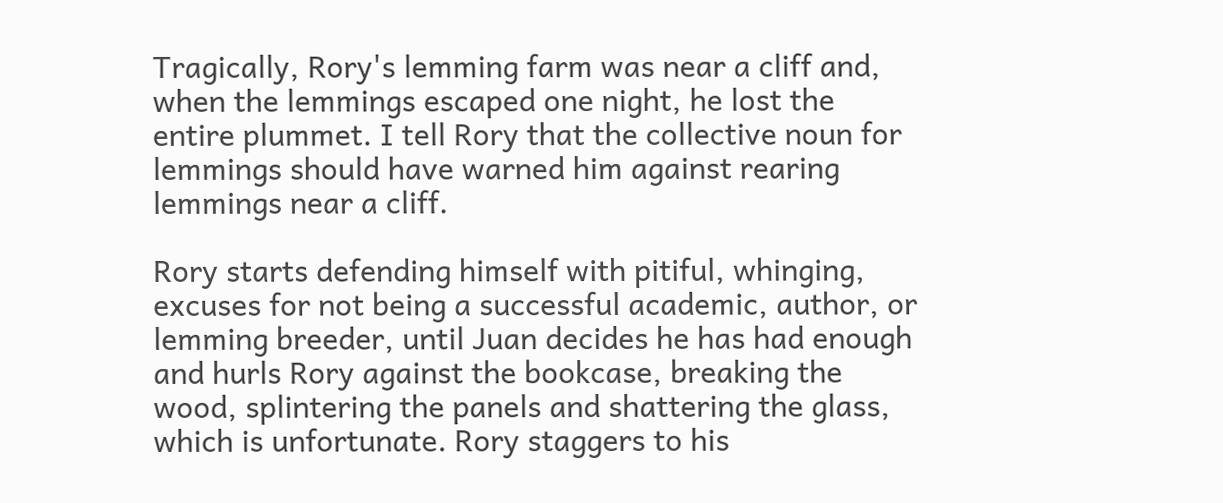Tragically, Rory's lemming farm was near a cliff and, when the lemmings escaped one night, he lost the entire plummet. I tell Rory that the collective noun for lemmings should have warned him against rearing lemmings near a cliff.

Rory starts defending himself with pitiful, whinging, excuses for not being a successful academic, author, or lemming breeder, until Juan decides he has had enough and hurls Rory against the bookcase, breaking the wood, splintering the panels and shattering the glass, which is unfortunate. Rory staggers to his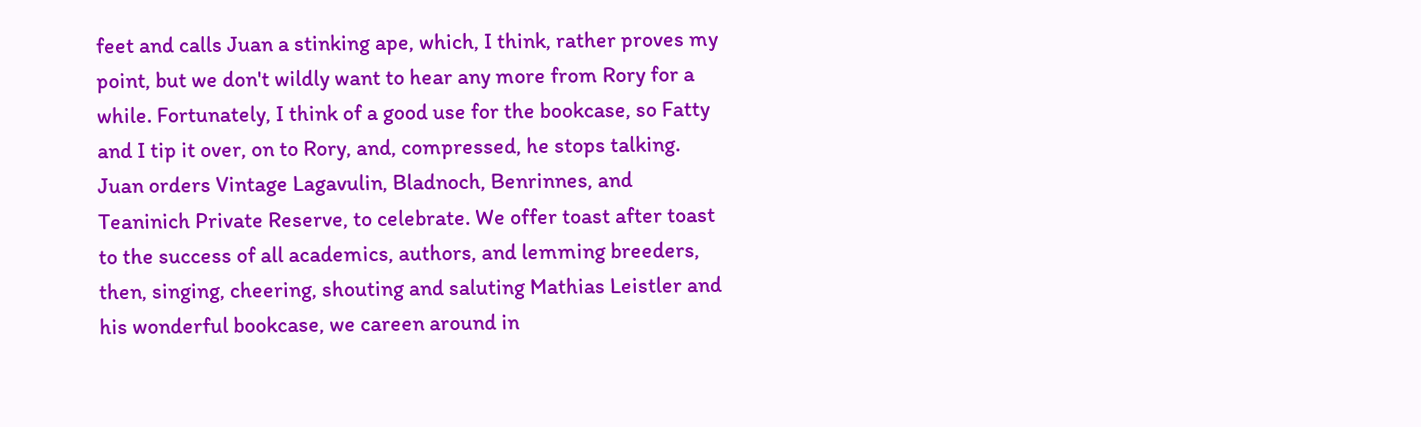feet and calls Juan a stinking ape, which, I think, rather proves my point, but we don't wildly want to hear any more from Rory for a while. Fortunately, I think of a good use for the bookcase, so Fatty and I tip it over, on to Rory, and, compressed, he stops talking. Juan orders Vintage Lagavulin, Bladnoch, Benrinnes, and Teaninich Private Reserve, to celebrate. We offer toast after toast to the success of all academics, authors, and lemming breeders, then, singing, cheering, shouting and saluting Mathias Leistler and his wonderful bookcase, we careen around in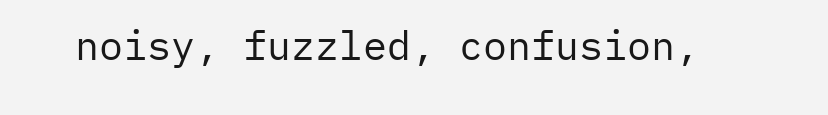noisy, fuzzled, confusion,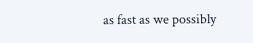as fast as we possibly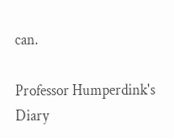can.

Professor Humperdink's Diary